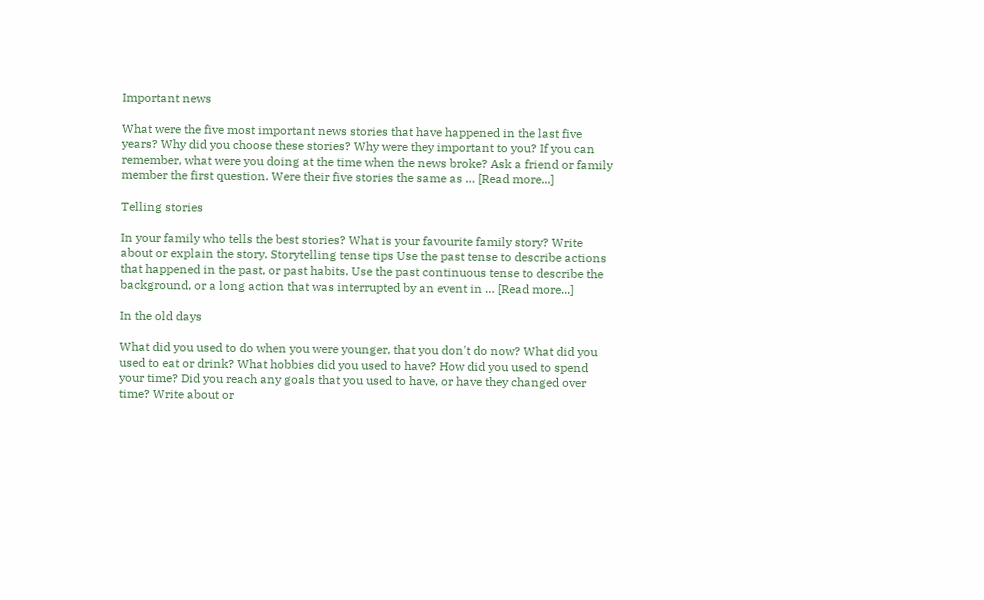Important news

What were the five most important news stories that have happened in the last five years? Why did you choose these stories? Why were they important to you? If you can remember, what were you doing at the time when the news broke? Ask a friend or family member the first question. Were their five stories the same as … [Read more...]

Telling stories

In your family who tells the best stories? What is your favourite family story? Write about or explain the story. Storytelling tense tips Use the past tense to describe actions that happened in the past, or past habits. Use the past continuous tense to describe the background, or a long action that was interrupted by an event in … [Read more...]

In the old days

What did you used to do when you were younger, that you don't do now? What did you used to eat or drink? What hobbies did you used to have? How did you used to spend your time? Did you reach any goals that you used to have, or have they changed over time? Write about or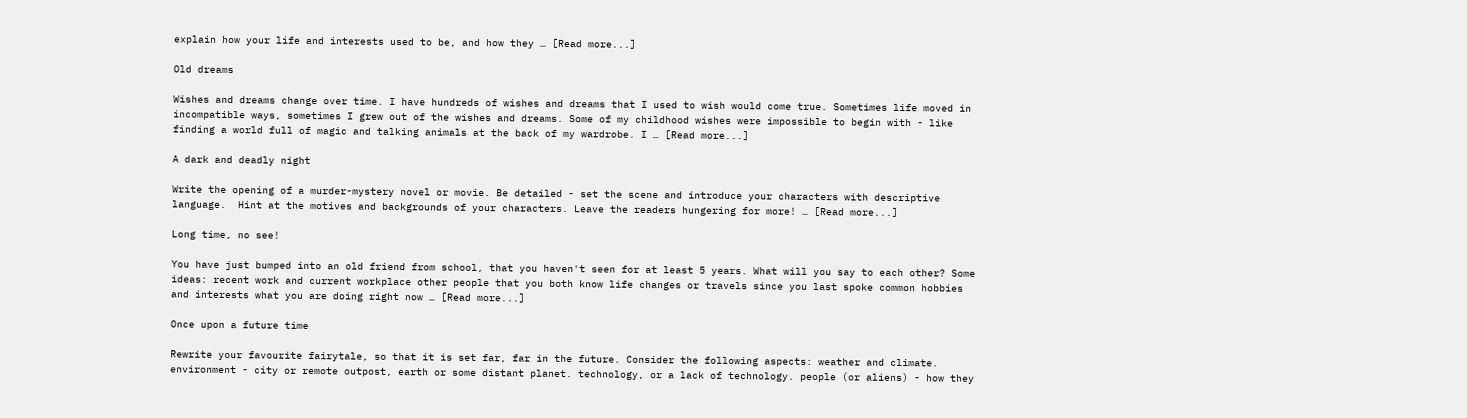explain how your life and interests used to be, and how they … [Read more...]

Old dreams

Wishes and dreams change over time. I have hundreds of wishes and dreams that I used to wish would come true. Sometimes life moved in incompatible ways, sometimes I grew out of the wishes and dreams. Some of my childhood wishes were impossible to begin with - like finding a world full of magic and talking animals at the back of my wardrobe. I … [Read more...]

A dark and deadly night

Write the opening of a murder-mystery novel or movie. Be detailed - set the scene and introduce your characters with descriptive language.  Hint at the motives and backgrounds of your characters. Leave the readers hungering for more! … [Read more...]

Long time, no see!

You have just bumped into an old friend from school, that you haven't seen for at least 5 years. What will you say to each other? Some ideas: recent work and current workplace other people that you both know life changes or travels since you last spoke common hobbies and interests what you are doing right now … [Read more...]

Once upon a future time

Rewrite your favourite fairytale, so that it is set far, far in the future. Consider the following aspects: weather and climate. environment - city or remote outpost, earth or some distant planet. technology, or a lack of technology. people (or aliens) - how they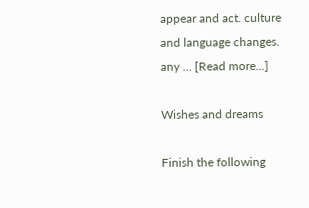appear and act. culture and language changes. any … [Read more...]

Wishes and dreams

Finish the following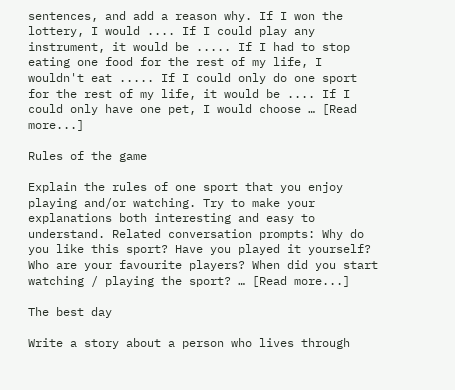sentences, and add a reason why. If I won the lottery, I would .... If I could play any instrument, it would be ..... If I had to stop eating one food for the rest of my life, I wouldn't eat ..... If I could only do one sport for the rest of my life, it would be .... If I could only have one pet, I would choose … [Read more...]

Rules of the game

Explain the rules of one sport that you enjoy playing and/or watching. Try to make your explanations both interesting and easy to understand. Related conversation prompts: Why do you like this sport? Have you played it yourself? Who are your favourite players? When did you start watching / playing the sport? … [Read more...]

The best day

Write a story about a person who lives through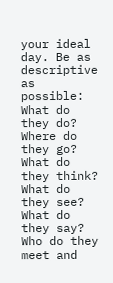your ideal day. Be as descriptive as possible: What do they do? Where do they go? What do they think? What do they see? What do they say? Who do they meet and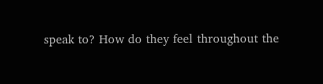speak to? How do they feel throughout the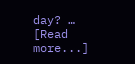day? … [Read more...]